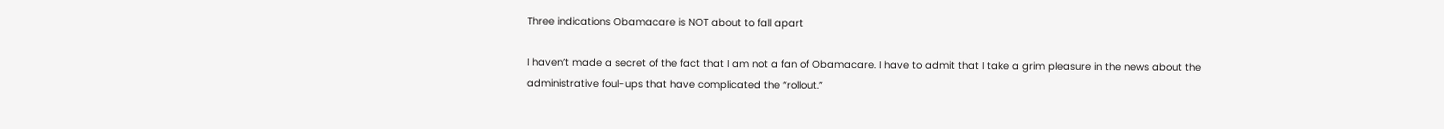Three indications Obamacare is NOT about to fall apart

I haven’t made a secret of the fact that I am not a fan of Obamacare. I have to admit that I take a grim pleasure in the news about the administrative foul-ups that have complicated the “rollout.”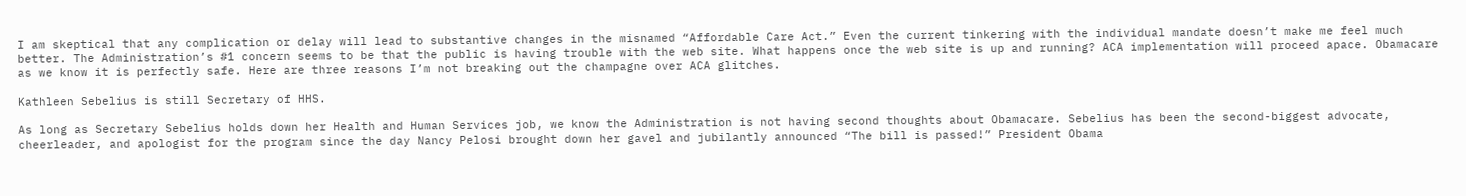I am skeptical that any complication or delay will lead to substantive changes in the misnamed “Affordable Care Act.” Even the current tinkering with the individual mandate doesn’t make me feel much better. The Administration’s #1 concern seems to be that the public is having trouble with the web site. What happens once the web site is up and running? ACA implementation will proceed apace. Obamacare as we know it is perfectly safe. Here are three reasons I’m not breaking out the champagne over ACA glitches.

Kathleen Sebelius is still Secretary of HHS.

As long as Secretary Sebelius holds down her Health and Human Services job, we know the Administration is not having second thoughts about Obamacare. Sebelius has been the second-biggest advocate, cheerleader, and apologist for the program since the day Nancy Pelosi brought down her gavel and jubilantly announced “The bill is passed!” President Obama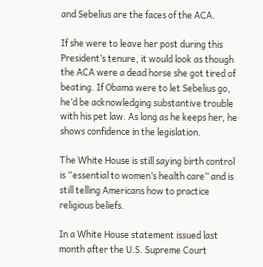and Sebelius are the faces of the ACA.

If she were to leave her post during this President’s tenure, it would look as though the ACA were a dead horse she got tired of beating. If Obama were to let Sebelius go, he’d be acknowledging substantive trouble with his pet law. As long as he keeps her, he shows confidence in the legislation.

The White House is still saying birth control is “essential to women’s health care” and is still telling Americans how to practice religious beliefs.

In a White House statement issued last month after the U.S. Supreme Court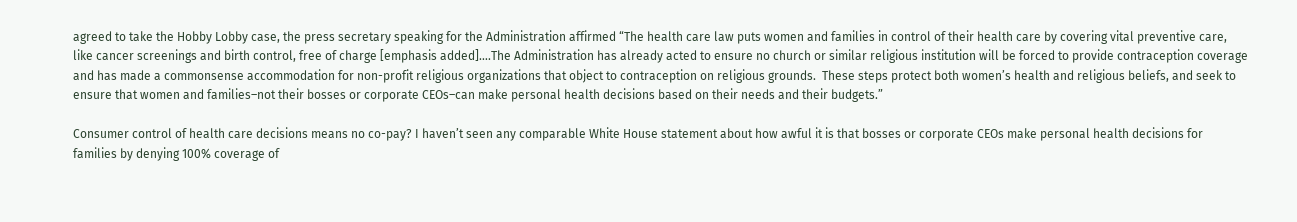agreed to take the Hobby Lobby case, the press secretary speaking for the Administration affirmed “The health care law puts women and families in control of their health care by covering vital preventive care, like cancer screenings and birth control, free of charge [emphasis added]….The Administration has already acted to ensure no church or similar religious institution will be forced to provide contraception coverage and has made a commonsense accommodation for non-profit religious organizations that object to contraception on religious grounds.  These steps protect both women’s health and religious beliefs, and seek to ensure that women and families–not their bosses or corporate CEOs–can make personal health decisions based on their needs and their budgets.”

Consumer control of health care decisions means no co-pay? I haven’t seen any comparable White House statement about how awful it is that bosses or corporate CEOs make personal health decisions for families by denying 100% coverage of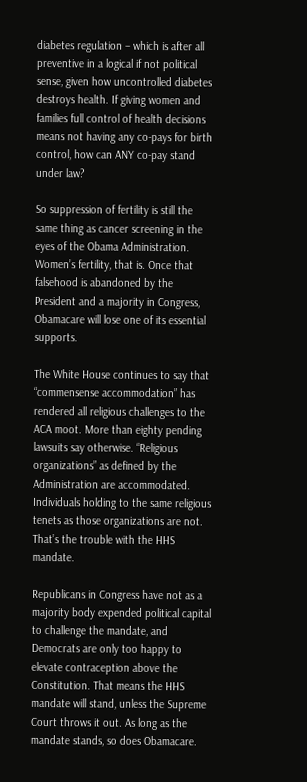diabetes regulation – which is after all preventive in a logical if not political sense, given how uncontrolled diabetes destroys health. If giving women and families full control of health decisions means not having any co-pays for birth control, how can ANY co-pay stand under law?

So suppression of fertility is still the same thing as cancer screening in the eyes of the Obama Administration. Women’s fertility, that is. Once that falsehood is abandoned by the President and a majority in Congress, Obamacare will lose one of its essential supports.

The White House continues to say that “commensense accommodation” has rendered all religious challenges to the ACA moot. More than eighty pending lawsuits say otherwise. “Religious organizations” as defined by the Administration are accommodated. Individuals holding to the same religious tenets as those organizations are not. That’s the trouble with the HHS mandate.

Republicans in Congress have not as a majority body expended political capital to challenge the mandate, and Democrats are only too happy to elevate contraception above the Constitution. That means the HHS mandate will stand, unless the Supreme Court throws it out. As long as the mandate stands, so does Obamacare.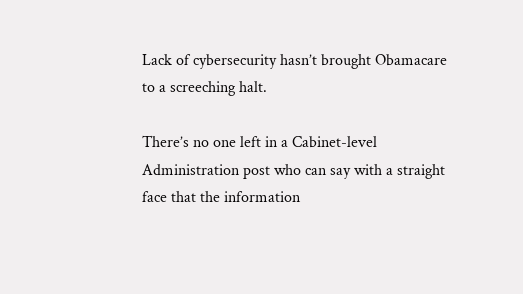Lack of cybersecurity hasn’t brought Obamacare to a screeching halt.

There’s no one left in a Cabinet-level Administration post who can say with a straight face that the information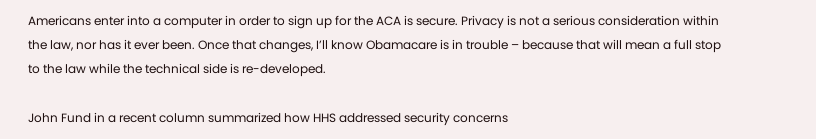Americans enter into a computer in order to sign up for the ACA is secure. Privacy is not a serious consideration within the law, nor has it ever been. Once that changes, I’ll know Obamacare is in trouble – because that will mean a full stop to the law while the technical side is re-developed.

John Fund in a recent column summarized how HHS addressed security concerns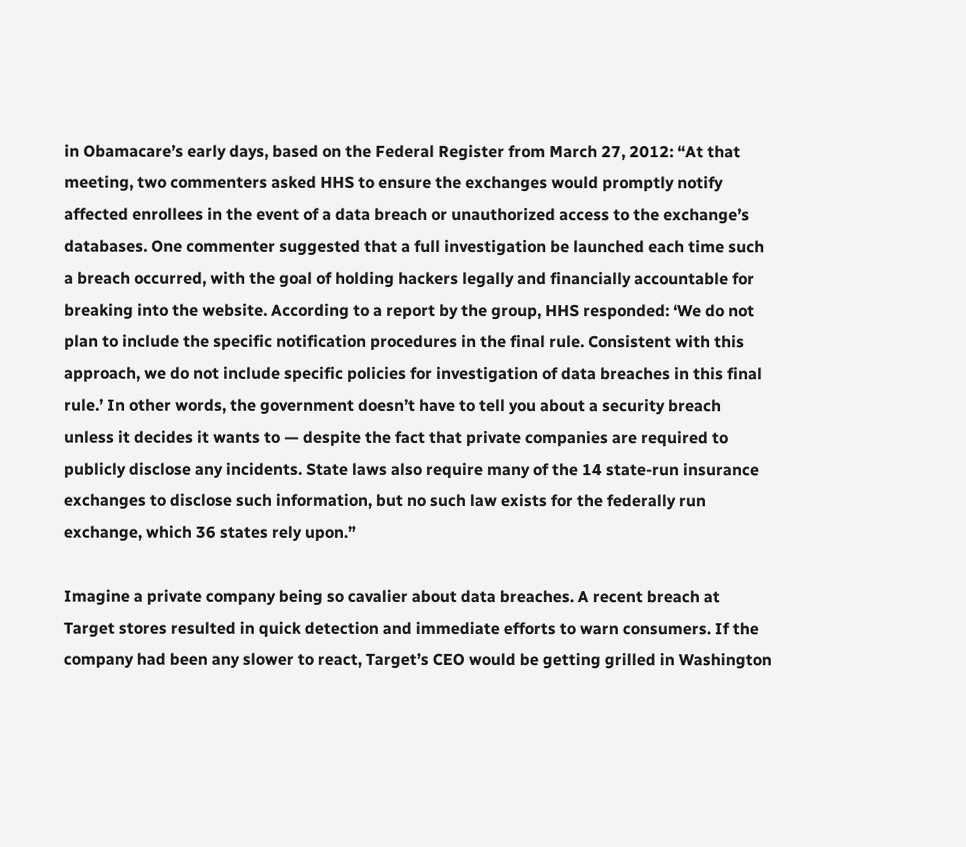in Obamacare’s early days, based on the Federal Register from March 27, 2012: “At that meeting, two commenters asked HHS to ensure the exchanges would promptly notify affected enrollees in the event of a data breach or unauthorized access to the exchange’s databases. One commenter suggested that a full investigation be launched each time such a breach occurred, with the goal of holding hackers legally and financially accountable for breaking into the website. According to a report by the group, HHS responded: ‘We do not plan to include the specific notification procedures in the final rule. Consistent with this approach, we do not include specific policies for investigation of data breaches in this final rule.’ In other words, the government doesn’t have to tell you about a security breach unless it decides it wants to — despite the fact that private companies are required to publicly disclose any incidents. State laws also require many of the 14 state-run insurance exchanges to disclose such information, but no such law exists for the federally run exchange, which 36 states rely upon.”

Imagine a private company being so cavalier about data breaches. A recent breach at Target stores resulted in quick detection and immediate efforts to warn consumers. If the company had been any slower to react, Target’s CEO would be getting grilled in Washington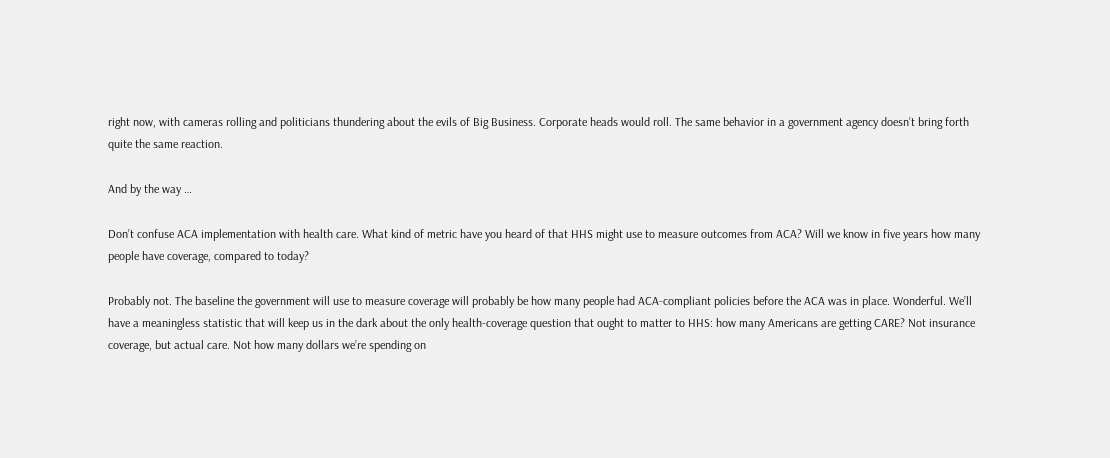right now, with cameras rolling and politicians thundering about the evils of Big Business. Corporate heads would roll. The same behavior in a government agency doesn’t bring forth quite the same reaction.

And by the way …

Don’t confuse ACA implementation with health care. What kind of metric have you heard of that HHS might use to measure outcomes from ACA? Will we know in five years how many people have coverage, compared to today?

Probably not. The baseline the government will use to measure coverage will probably be how many people had ACA-compliant policies before the ACA was in place. Wonderful. We’ll have a meaningless statistic that will keep us in the dark about the only health-coverage question that ought to matter to HHS: how many Americans are getting CARE? Not insurance coverage, but actual care. Not how many dollars we’re spending on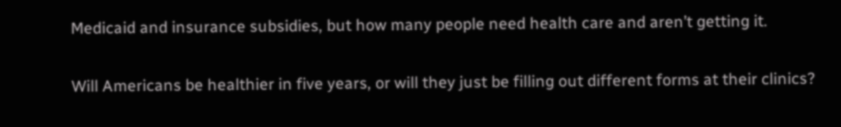Medicaid and insurance subsidies, but how many people need health care and aren’t getting it.

Will Americans be healthier in five years, or will they just be filling out different forms at their clinics?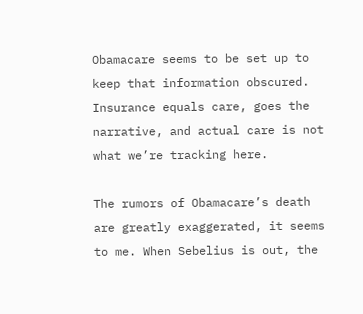Obamacare seems to be set up to keep that information obscured. Insurance equals care, goes the narrative, and actual care is not what we’re tracking here.

The rumors of Obamacare’s death are greatly exaggerated, it seems to me. When Sebelius is out, the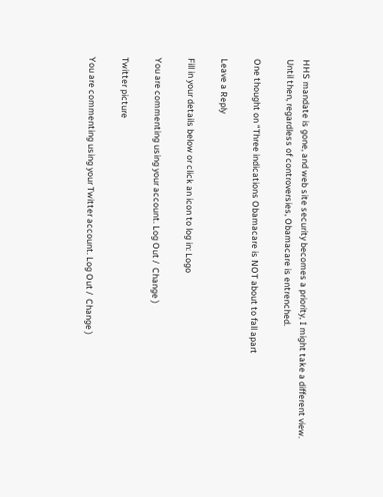HHS mandate is gone, and web site security becomes a priority, I might take a different view. Until then, regardless of controversies, Obamacare is entrenched.

One thought on “Three indications Obamacare is NOT about to fall apart

Leave a Reply

Fill in your details below or click an icon to log in: Logo

You are commenting using your account. Log Out /  Change )

Twitter picture

You are commenting using your Twitter account. Log Out /  Change )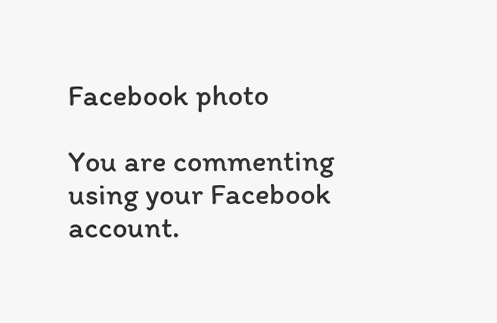Facebook photo

You are commenting using your Facebook account.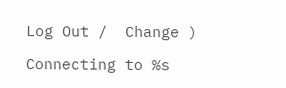Log Out /  Change )

Connecting to %s